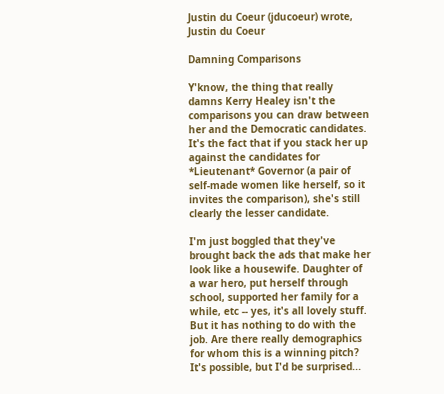Justin du Coeur (jducoeur) wrote,
Justin du Coeur

Damning Comparisons

Y'know, the thing that really damns Kerry Healey isn't the comparisons you can draw between her and the Democratic candidates. It's the fact that if you stack her up against the candidates for *Lieutenant* Governor (a pair of self-made women like herself, so it invites the comparison), she's still clearly the lesser candidate.

I'm just boggled that they've brought back the ads that make her look like a housewife. Daughter of a war hero, put herself through school, supported her family for a while, etc -- yes, it's all lovely stuff. But it has nothing to do with the job. Are there really demographics for whom this is a winning pitch? It's possible, but I'd be surprised...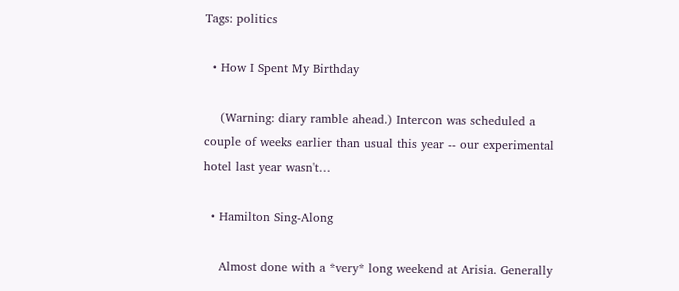Tags: politics

  • How I Spent My Birthday

    (Warning: diary ramble ahead.) Intercon was scheduled a couple of weeks earlier than usual this year -- our experimental hotel last year wasn't…

  • Hamilton Sing-Along

    Almost done with a *very* long weekend at Arisia. Generally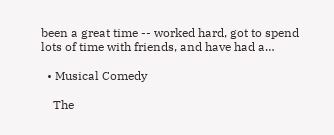been a great time -- worked hard, got to spend lots of time with friends, and have had a…

  • Musical Comedy

    The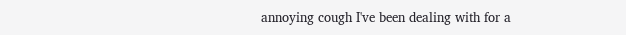annoying cough I've been dealing with for a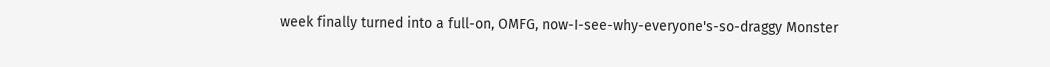week finally turned into a full-on, OMFG, now-I-see-why-everyone's-so-draggy Monster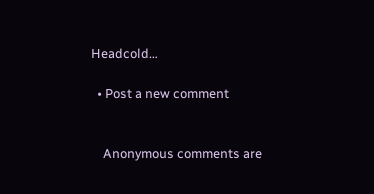Headcold…

  • Post a new comment


    Anonymous comments are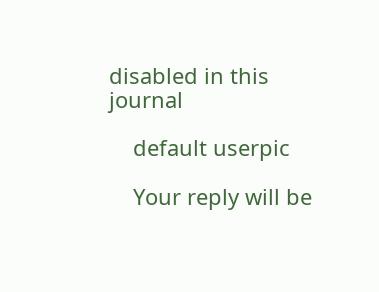disabled in this journal

    default userpic

    Your reply will be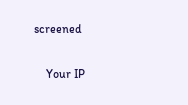screened

    Your IP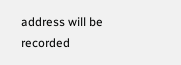address will be recorded